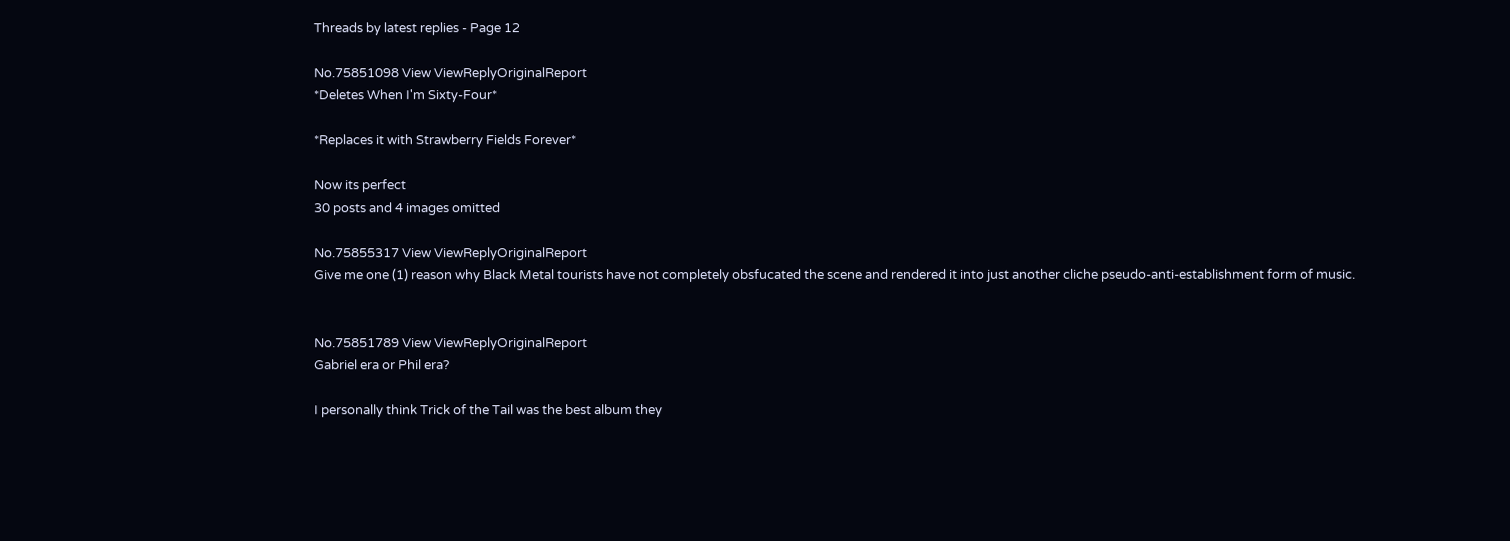Threads by latest replies - Page 12

No.75851098 View ViewReplyOriginalReport
*Deletes When I'm Sixty-Four*

*Replaces it with Strawberry Fields Forever*

Now its perfect
30 posts and 4 images omitted

No.75855317 View ViewReplyOriginalReport
Give me one (1) reason why Black Metal tourists have not completely obsfucated the scene and rendered it into just another cliche pseudo-anti-establishment form of music.


No.75851789 View ViewReplyOriginalReport
Gabriel era or Phil era?

I personally think Trick of the Tail was the best album they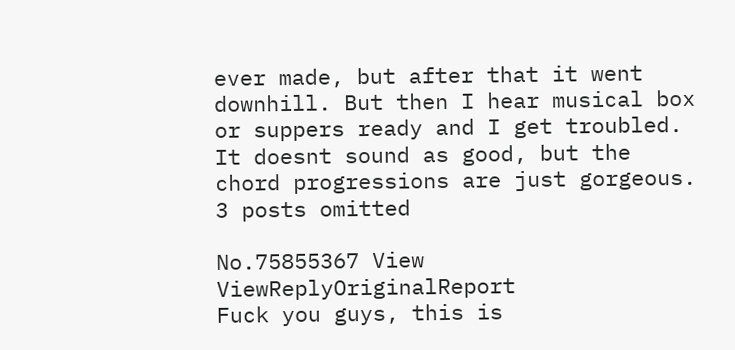ever made, but after that it went downhill. But then I hear musical box or suppers ready and I get troubled. It doesnt sound as good, but the chord progressions are just gorgeous.
3 posts omitted

No.75855367 View ViewReplyOriginalReport
Fuck you guys, this is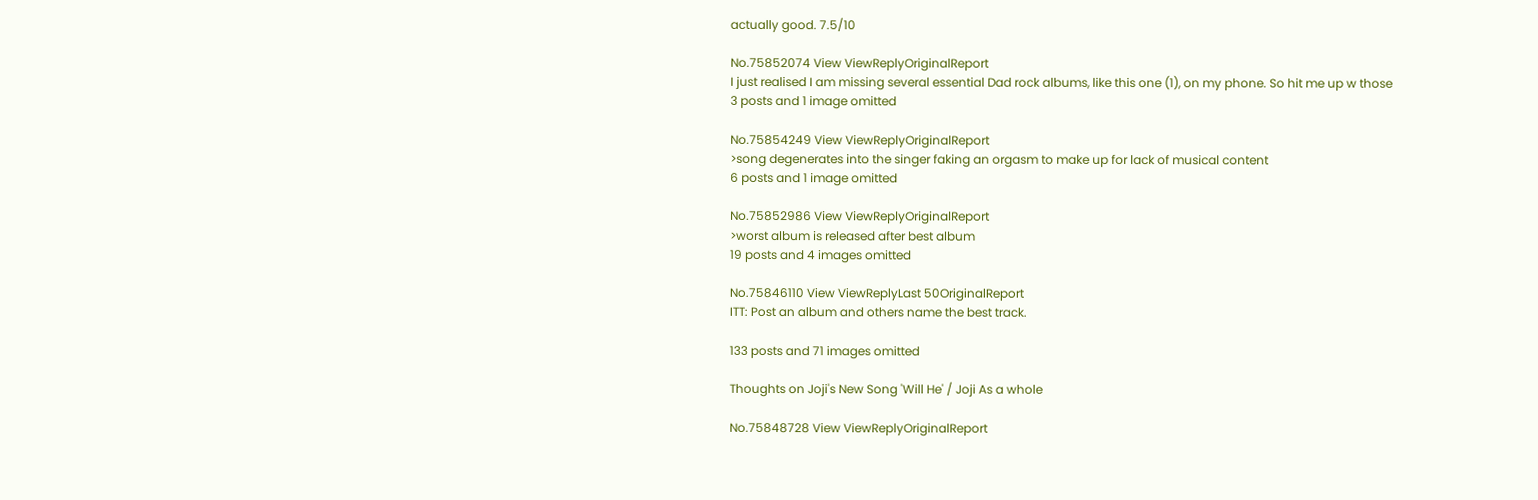actually good. 7.5/10

No.75852074 View ViewReplyOriginalReport
I just realised I am missing several essential Dad rock albums, like this one (1), on my phone. So hit me up w those
3 posts and 1 image omitted

No.75854249 View ViewReplyOriginalReport
>song degenerates into the singer faking an orgasm to make up for lack of musical content
6 posts and 1 image omitted

No.75852986 View ViewReplyOriginalReport
>worst album is released after best album
19 posts and 4 images omitted

No.75846110 View ViewReplyLast 50OriginalReport
ITT: Post an album and others name the best track.

133 posts and 71 images omitted

Thoughts on Joji's New Song 'Will He' / Joji As a whole

No.75848728 View ViewReplyOriginalReport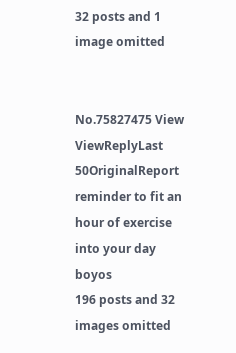32 posts and 1 image omitted


No.75827475 View ViewReplyLast 50OriginalReport
reminder to fit an hour of exercise into your day boyos
196 posts and 32 images omitted